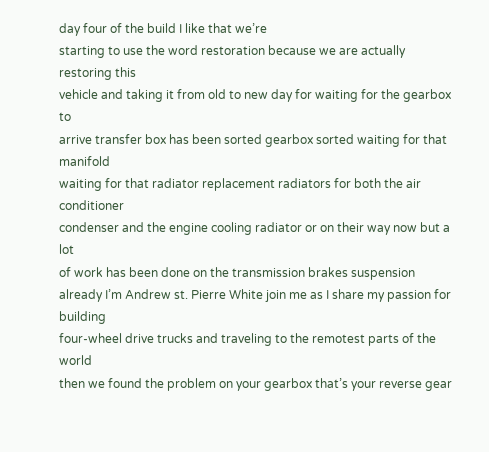day four of the build I like that we’re
starting to use the word restoration because we are actually restoring this
vehicle and taking it from old to new day for waiting for the gearbox to
arrive transfer box has been sorted gearbox sorted waiting for that manifold
waiting for that radiator replacement radiators for both the air conditioner
condenser and the engine cooling radiator or on their way now but a lot
of work has been done on the transmission brakes suspension
already I’m Andrew st. Pierre White join me as I share my passion for building
four-wheel drive trucks and traveling to the remotest parts of the world
then we found the problem on your gearbox that’s your reverse gear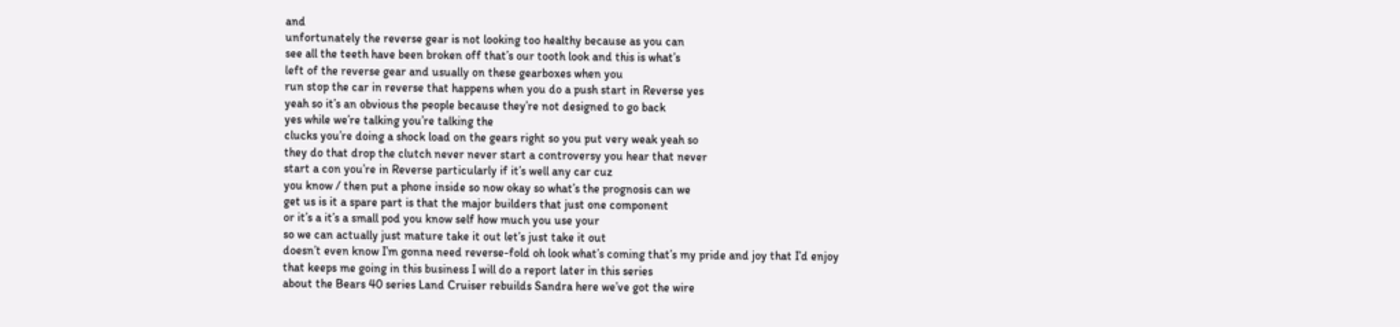and
unfortunately the reverse gear is not looking too healthy because as you can
see all the teeth have been broken off that’s our tooth look and this is what’s
left of the reverse gear and usually on these gearboxes when you
run stop the car in reverse that happens when you do a push start in Reverse yes
yeah so it’s an obvious the people because they’re not designed to go back
yes while we’re talking you’re talking the
clucks you’re doing a shock load on the gears right so you put very weak yeah so
they do that drop the clutch never never start a controversy you hear that never
start a con you’re in Reverse particularly if it’s well any car cuz
you know / then put a phone inside so now okay so what’s the prognosis can we
get us is it a spare part is that the major builders that just one component
or it’s a it’s a small pod you know self how much you use your
so we can actually just mature take it out let’s just take it out
doesn’t even know I’m gonna need reverse-fold oh look what’s coming that’s my pride and joy that I’d enjoy
that keeps me going in this business I will do a report later in this series
about the Bears 40 series Land Cruiser rebuilds Sandra here we’ve got the wire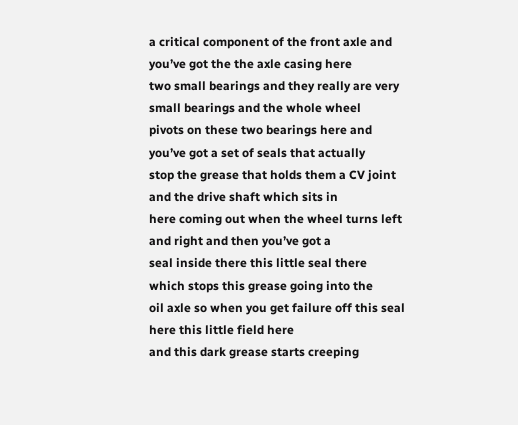a critical component of the front axle and you’ve got the the axle casing here
two small bearings and they really are very small bearings and the whole wheel
pivots on these two bearings here and you’ve got a set of seals that actually
stop the grease that holds them a CV joint and the drive shaft which sits in
here coming out when the wheel turns left and right and then you’ve got a
seal inside there this little seal there which stops this grease going into the
oil axle so when you get failure off this seal here this little field here
and this dark grease starts creeping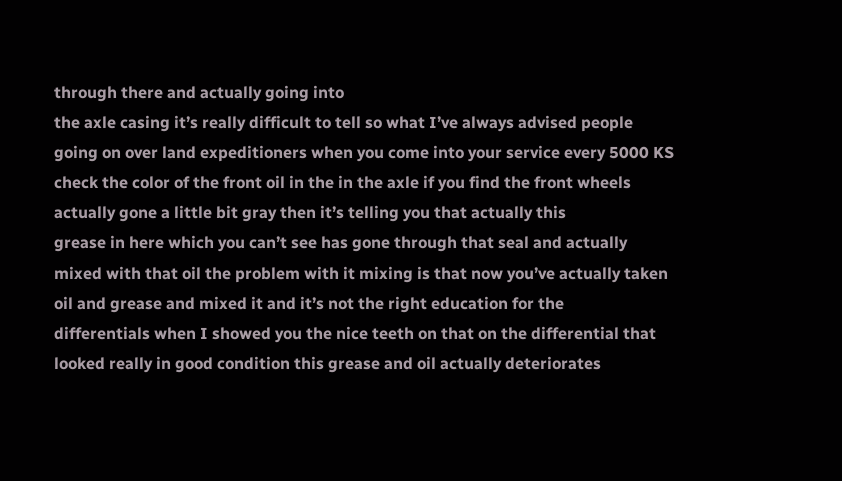through there and actually going into
the axle casing it’s really difficult to tell so what I’ve always advised people
going on over land expeditioners when you come into your service every 5000 KS
check the color of the front oil in the in the axle if you find the front wheels
actually gone a little bit gray then it’s telling you that actually this
grease in here which you can’t see has gone through that seal and actually
mixed with that oil the problem with it mixing is that now you’ve actually taken
oil and grease and mixed it and it’s not the right education for the
differentials when I showed you the nice teeth on that on the differential that
looked really in good condition this grease and oil actually deteriorates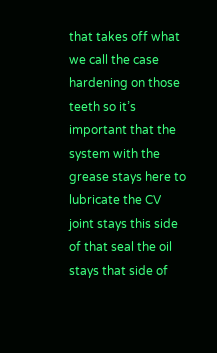that takes off what we call the case hardening on those teeth so it’s
important that the system with the grease stays here to lubricate the CV
joint stays this side of that seal the oil stays that side of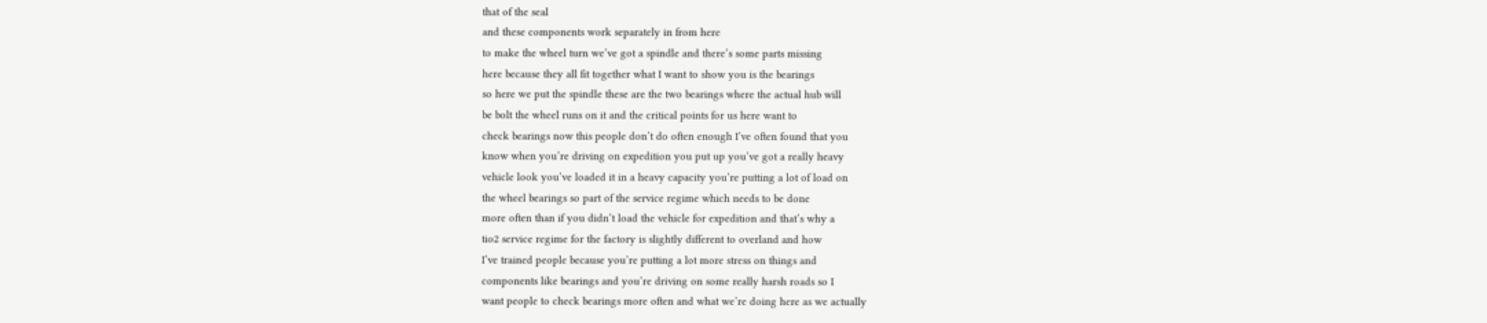that of the seal
and these components work separately in from here
to make the wheel turn we’ve got a spindle and there’s some parts missing
here because they all fit together what I want to show you is the bearings
so here we put the spindle these are the two bearings where the actual hub will
be bolt the wheel runs on it and the critical points for us here want to
check bearings now this people don’t do often enough I’ve often found that you
know when you’re driving on expedition you put up you’ve got a really heavy
vehicle look you’ve loaded it in a heavy capacity you’re putting a lot of load on
the wheel bearings so part of the service regime which needs to be done
more often than if you didn’t load the vehicle for expedition and that’s why a
tio2 service regime for the factory is slightly different to overland and how
I’ve trained people because you’re putting a lot more stress on things and
components like bearings and you’re driving on some really harsh roads so I
want people to check bearings more often and what we’re doing here as we actually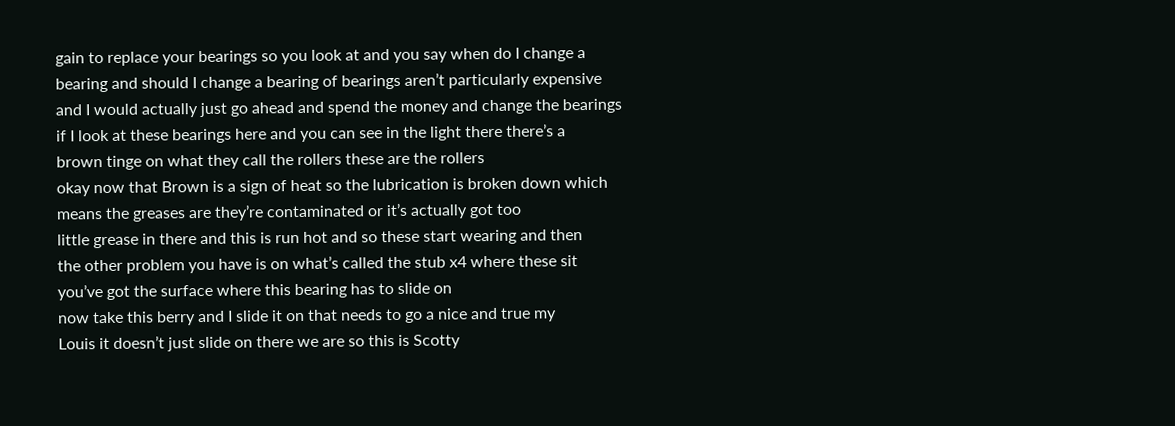gain to replace your bearings so you look at and you say when do I change a
bearing and should I change a bearing of bearings aren’t particularly expensive
and I would actually just go ahead and spend the money and change the bearings
if I look at these bearings here and you can see in the light there there’s a
brown tinge on what they call the rollers these are the rollers
okay now that Brown is a sign of heat so the lubrication is broken down which
means the greases are they’re contaminated or it’s actually got too
little grease in there and this is run hot and so these start wearing and then
the other problem you have is on what’s called the stub x4 where these sit
you’ve got the surface where this bearing has to slide on
now take this berry and I slide it on that needs to go a nice and true my
Louis it doesn’t just slide on there we are so this is Scotty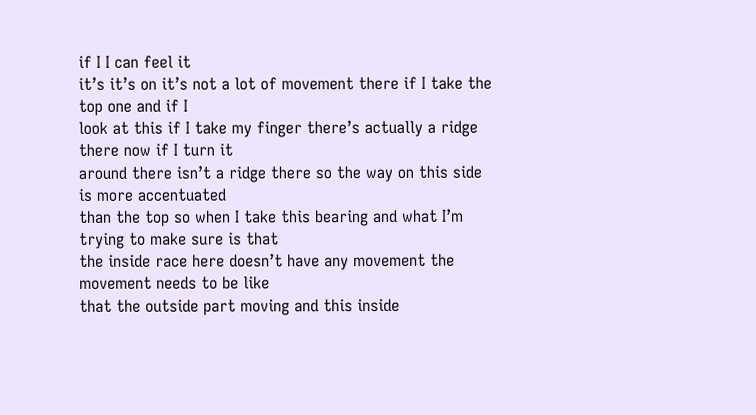if I I can feel it
it’s it’s on it’s not a lot of movement there if I take the top one and if I
look at this if I take my finger there’s actually a ridge there now if I turn it
around there isn’t a ridge there so the way on this side is more accentuated
than the top so when I take this bearing and what I’m trying to make sure is that
the inside race here doesn’t have any movement the movement needs to be like
that the outside part moving and this inside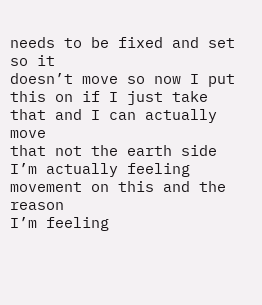needs to be fixed and set so it
doesn’t move so now I put this on if I just take that and I can actually move
that not the earth side I’m actually feeling movement on this and the reason
I’m feeling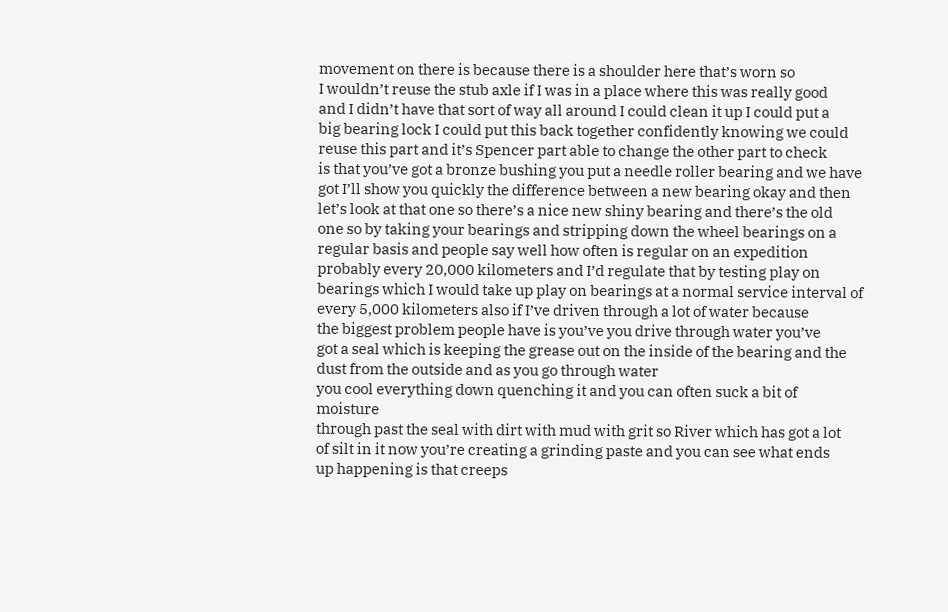movement on there is because there is a shoulder here that’s worn so
I wouldn’t reuse the stub axle if I was in a place where this was really good
and I didn’t have that sort of way all around I could clean it up I could put a
big bearing lock I could put this back together confidently knowing we could
reuse this part and it’s Spencer part able to change the other part to check
is that you’ve got a bronze bushing you put a needle roller bearing and we have
got I’ll show you quickly the difference between a new bearing okay and then
let’s look at that one so there’s a nice new shiny bearing and there’s the old
one so by taking your bearings and stripping down the wheel bearings on a
regular basis and people say well how often is regular on an expedition
probably every 20,000 kilometers and I’d regulate that by testing play on
bearings which I would take up play on bearings at a normal service interval of
every 5,000 kilometers also if I’ve driven through a lot of water because
the biggest problem people have is you’ve you drive through water you’ve
got a seal which is keeping the grease out on the inside of the bearing and the
dust from the outside and as you go through water
you cool everything down quenching it and you can often suck a bit of moisture
through past the seal with dirt with mud with grit so River which has got a lot
of silt in it now you’re creating a grinding paste and you can see what ends
up happening is that creeps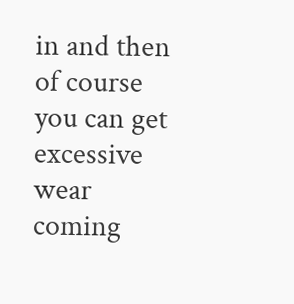in and then of course you can get excessive wear
coming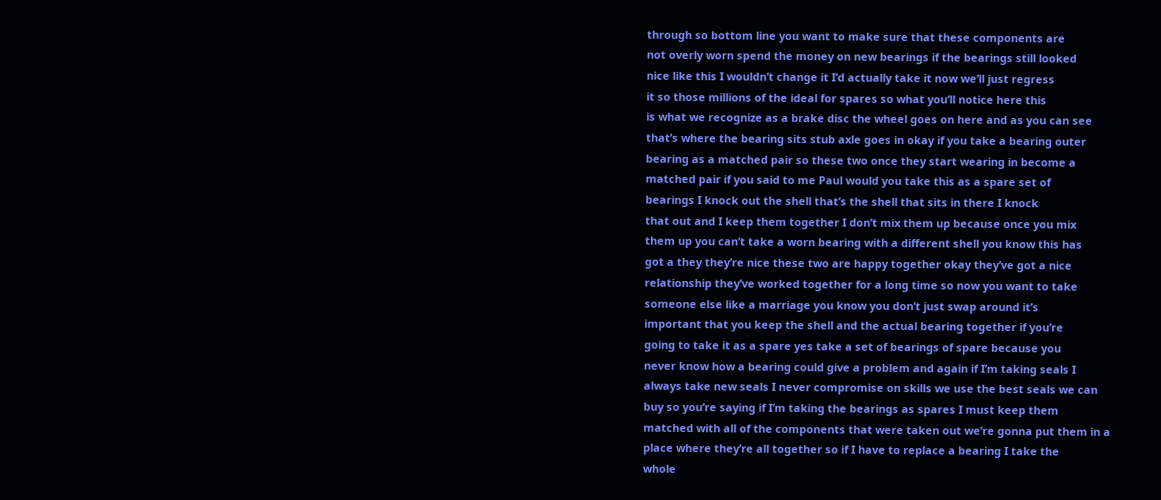through so bottom line you want to make sure that these components are
not overly worn spend the money on new bearings if the bearings still looked
nice like this I wouldn’t change it I’d actually take it now we’ll just regress
it so those millions of the ideal for spares so what you’ll notice here this
is what we recognize as a brake disc the wheel goes on here and as you can see
that’s where the bearing sits stub axle goes in okay if you take a bearing outer
bearing as a matched pair so these two once they start wearing in become a
matched pair if you said to me Paul would you take this as a spare set of
bearings I knock out the shell that’s the shell that sits in there I knock
that out and I keep them together I don’t mix them up because once you mix
them up you can’t take a worn bearing with a different shell you know this has
got a they they’re nice these two are happy together okay they’ve got a nice
relationship they’ve worked together for a long time so now you want to take
someone else like a marriage you know you don’t just swap around it’s
important that you keep the shell and the actual bearing together if you’re
going to take it as a spare yes take a set of bearings of spare because you
never know how a bearing could give a problem and again if I’m taking seals I
always take new seals I never compromise on skills we use the best seals we can
buy so you’re saying if I’m taking the bearings as spares I must keep them
matched with all of the components that were taken out we’re gonna put them in a
place where they’re all together so if I have to replace a bearing I take the
whole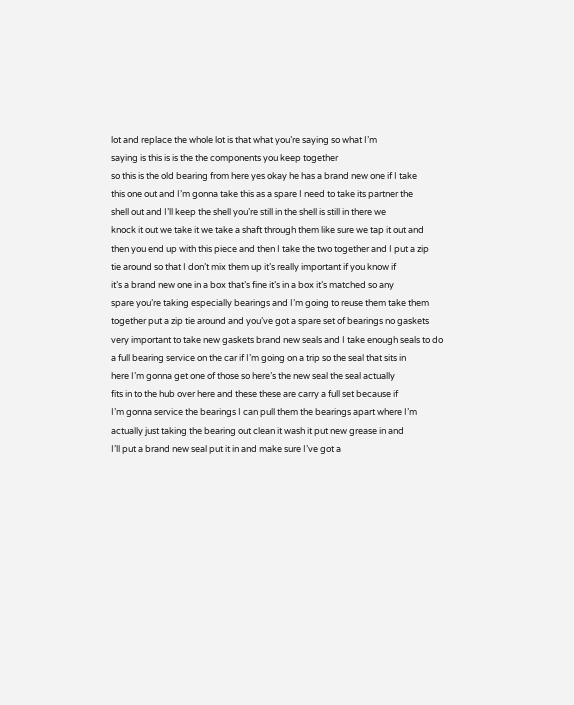lot and replace the whole lot is that what you’re saying so what I’m
saying is this is is the the components you keep together
so this is the old bearing from here yes okay he has a brand new one if I take
this one out and I’m gonna take this as a spare I need to take its partner the
shell out and I’ll keep the shell you’re still in the shell is still in there we
knock it out we take it we take a shaft through them like sure we tap it out and
then you end up with this piece and then I take the two together and I put a zip
tie around so that I don’t mix them up it’s really important if you know if
it’s a brand new one in a box that’s fine it’s in a box it’s matched so any
spare you’re taking especially bearings and I’m going to reuse them take them
together put a zip tie around and you’ve got a spare set of bearings no gaskets
very important to take new gaskets brand new seals and I take enough seals to do
a full bearing service on the car if I’m going on a trip so the seal that sits in
here I’m gonna get one of those so here’s the new seal the seal actually
fits in to the hub over here and these these are carry a full set because if
I’m gonna service the bearings I can pull them the bearings apart where I’m
actually just taking the bearing out clean it wash it put new grease in and
I’ll put a brand new seal put it in and make sure I’ve got a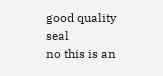good quality seal
no this is an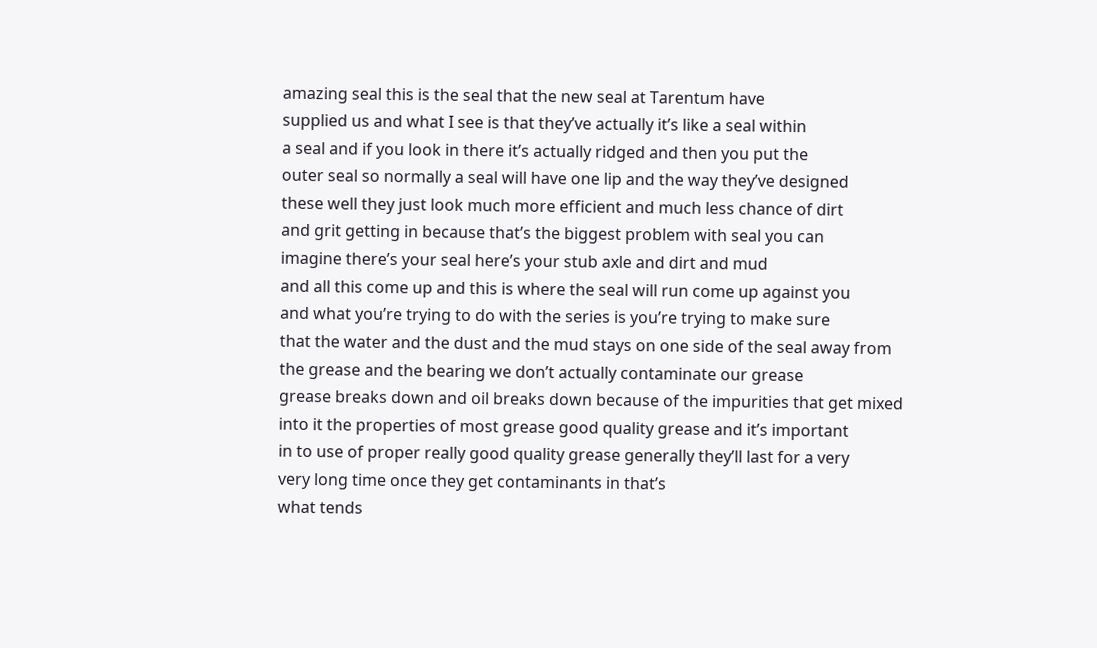amazing seal this is the seal that the new seal at Tarentum have
supplied us and what I see is that they’ve actually it’s like a seal within
a seal and if you look in there it’s actually ridged and then you put the
outer seal so normally a seal will have one lip and the way they’ve designed
these well they just look much more efficient and much less chance of dirt
and grit getting in because that’s the biggest problem with seal you can
imagine there’s your seal here’s your stub axle and dirt and mud
and all this come up and this is where the seal will run come up against you
and what you’re trying to do with the series is you’re trying to make sure
that the water and the dust and the mud stays on one side of the seal away from
the grease and the bearing we don’t actually contaminate our grease
grease breaks down and oil breaks down because of the impurities that get mixed
into it the properties of most grease good quality grease and it’s important
in to use of proper really good quality grease generally they’ll last for a very
very long time once they get contaminants in that’s
what tends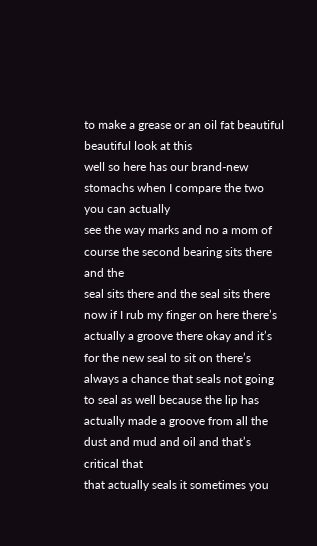to make a grease or an oil fat beautiful beautiful look at this
well so here has our brand-new stomachs when I compare the two you can actually
see the way marks and no a mom of course the second bearing sits there and the
seal sits there and the seal sits there now if I rub my finger on here there’s
actually a groove there okay and it’s for the new seal to sit on there’s
always a chance that seals not going to seal as well because the lip has
actually made a groove from all the dust and mud and oil and that’s critical that
that actually seals it sometimes you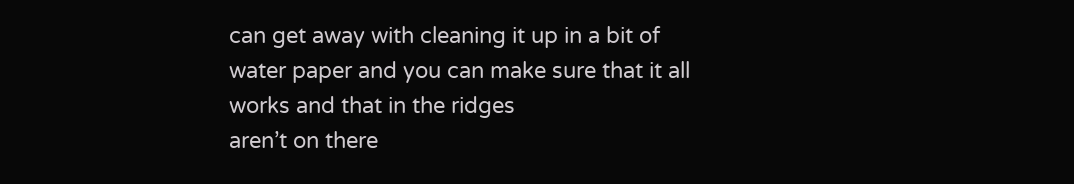can get away with cleaning it up in a bit of
water paper and you can make sure that it all works and that in the ridges
aren’t on there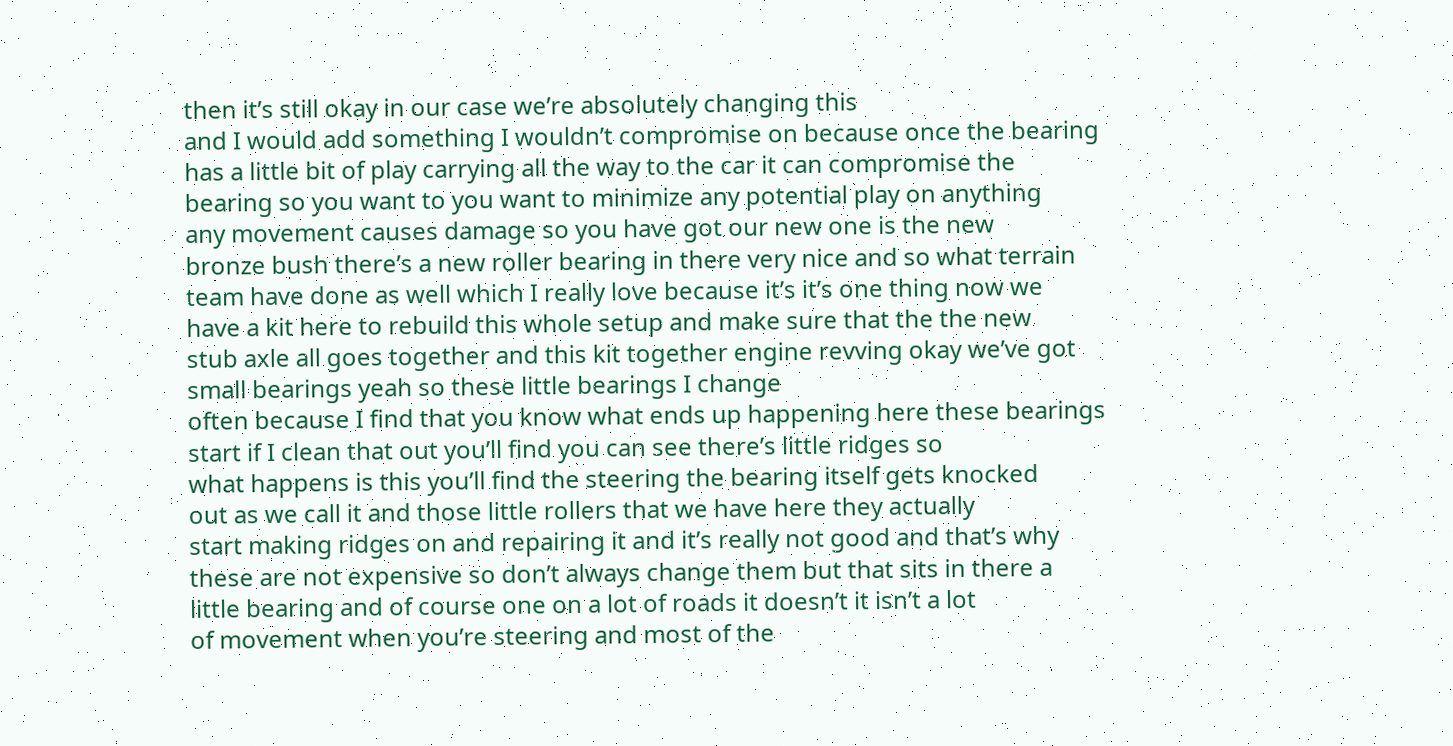then it’s still okay in our case we’re absolutely changing this
and I would add something I wouldn’t compromise on because once the bearing
has a little bit of play carrying all the way to the car it can compromise the
bearing so you want to you want to minimize any potential play on anything
any movement causes damage so you have got our new one is the new
bronze bush there’s a new roller bearing in there very nice and so what terrain
team have done as well which I really love because it’s it’s one thing now we
have a kit here to rebuild this whole setup and make sure that the the new
stub axle all goes together and this kit together engine revving okay we’ve got
small bearings yeah so these little bearings I change
often because I find that you know what ends up happening here these bearings
start if I clean that out you’ll find you can see there’s little ridges so
what happens is this you’ll find the steering the bearing itself gets knocked
out as we call it and those little rollers that we have here they actually
start making ridges on and repairing it and it’s really not good and that’s why
these are not expensive so don’t always change them but that sits in there a
little bearing and of course one on a lot of roads it doesn’t it isn’t a lot
of movement when you’re steering and most of the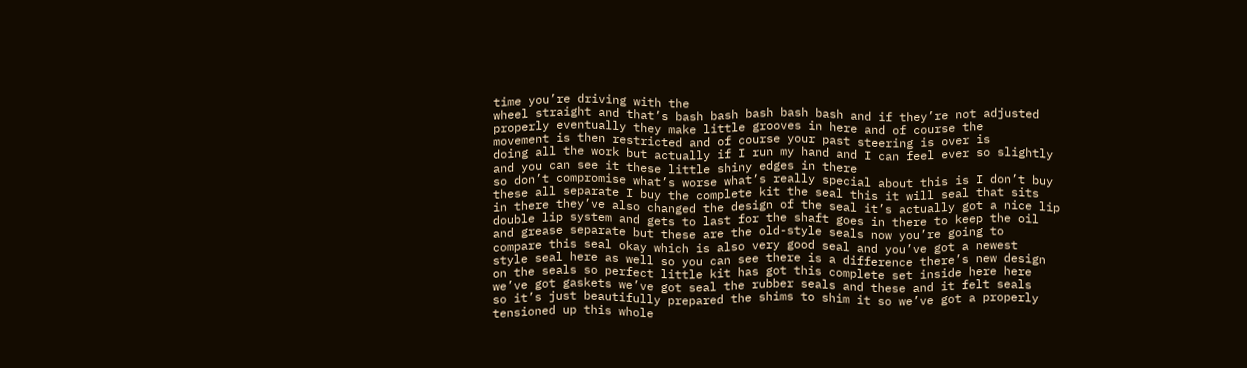time you’re driving with the
wheel straight and that’s bash bash bash bash bash and if they’re not adjusted
properly eventually they make little grooves in here and of course the
movement is then restricted and of course your past steering is over is
doing all the work but actually if I run my hand and I can feel ever so slightly
and you can see it these little shiny edges in there
so don’t compromise what’s worse what’s really special about this is I don’t buy
these all separate I buy the complete kit the seal this it will seal that sits
in there they’ve also changed the design of the seal it’s actually got a nice lip
double lip system and gets to last for the shaft goes in there to keep the oil
and grease separate but these are the old-style seals now you’re going to
compare this seal okay which is also very good seal and you’ve got a newest
style seal here as well so you can see there is a difference there’s new design
on the seals so perfect little kit has got this complete set inside here here
we’ve got gaskets we’ve got seal the rubber seals and these and it felt seals
so it’s just beautifully prepared the shims to shim it so we’ve got a properly
tensioned up this whole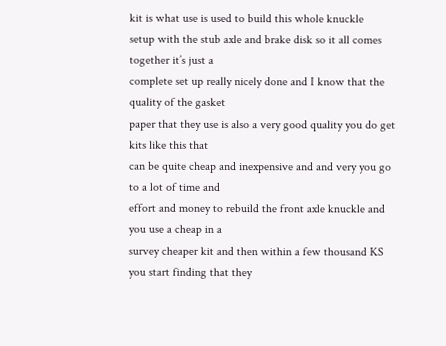kit is what use is used to build this whole knuckle
setup with the stub axle and brake disk so it all comes together it’s just a
complete set up really nicely done and I know that the quality of the gasket
paper that they use is also a very good quality you do get kits like this that
can be quite cheap and inexpensive and and very you go to a lot of time and
effort and money to rebuild the front axle knuckle and you use a cheap in a
survey cheaper kit and then within a few thousand KS you start finding that they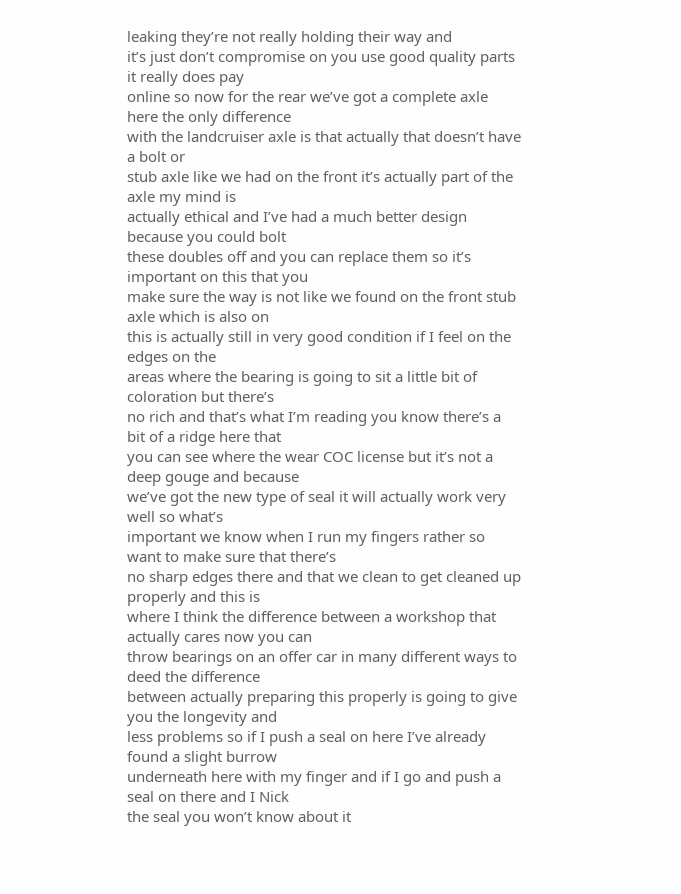leaking they’re not really holding their way and
it’s just don’t compromise on you use good quality parts it really does pay
online so now for the rear we’ve got a complete axle here the only difference
with the landcruiser axle is that actually that doesn’t have a bolt or
stub axle like we had on the front it’s actually part of the axle my mind is
actually ethical and I’ve had a much better design because you could bolt
these doubles off and you can replace them so it’s important on this that you
make sure the way is not like we found on the front stub axle which is also on
this is actually still in very good condition if I feel on the edges on the
areas where the bearing is going to sit a little bit of coloration but there’s
no rich and that’s what I’m reading you know there’s a bit of a ridge here that
you can see where the wear COC license but it’s not a deep gouge and because
we’ve got the new type of seal it will actually work very well so what’s
important we know when I run my fingers rather so want to make sure that there’s
no sharp edges there and that we clean to get cleaned up properly and this is
where I think the difference between a workshop that actually cares now you can
throw bearings on an offer car in many different ways to deed the difference
between actually preparing this properly is going to give you the longevity and
less problems so if I push a seal on here I’ve already found a slight burrow
underneath here with my finger and if I go and push a seal on there and I Nick
the seal you won’t know about it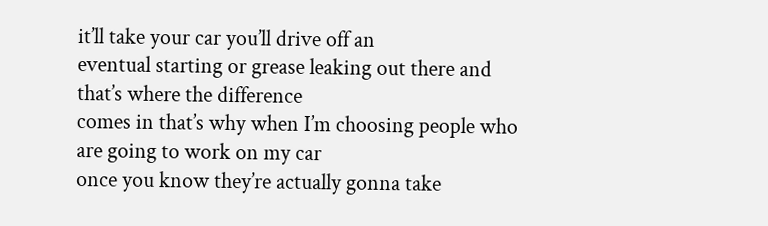it’ll take your car you’ll drive off an
eventual starting or grease leaking out there and that’s where the difference
comes in that’s why when I’m choosing people who are going to work on my car
once you know they’re actually gonna take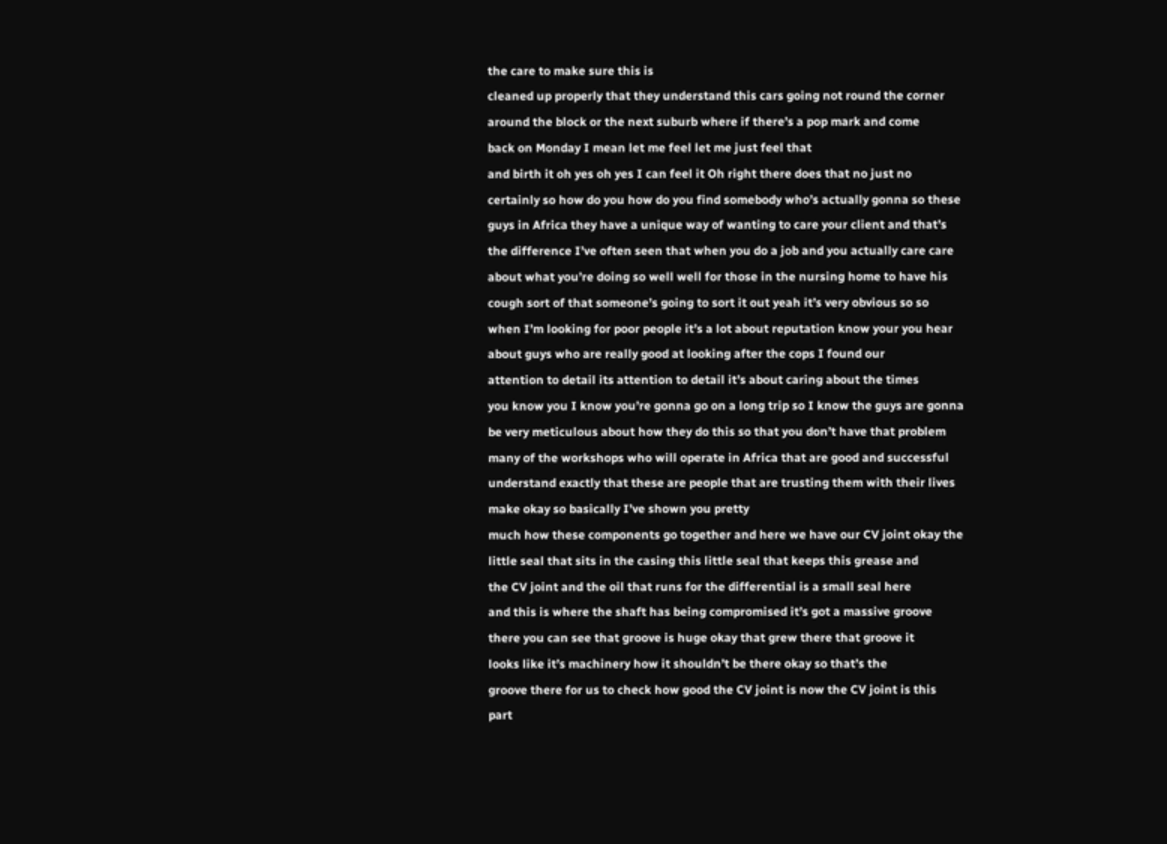the care to make sure this is
cleaned up properly that they understand this cars going not round the corner
around the block or the next suburb where if there’s a pop mark and come
back on Monday I mean let me feel let me just feel that
and birth it oh yes oh yes I can feel it Oh right there does that no just no
certainly so how do you how do you find somebody who’s actually gonna so these
guys in Africa they have a unique way of wanting to care your client and that’s
the difference I’ve often seen that when you do a job and you actually care care
about what you’re doing so well well for those in the nursing home to have his
cough sort of that someone’s going to sort it out yeah it’s very obvious so so
when I’m looking for poor people it’s a lot about reputation know your you hear
about guys who are really good at looking after the cops I found our
attention to detail its attention to detail it’s about caring about the times
you know you I know you’re gonna go on a long trip so I know the guys are gonna
be very meticulous about how they do this so that you don’t have that problem
many of the workshops who will operate in Africa that are good and successful
understand exactly that these are people that are trusting them with their lives
make okay so basically I’ve shown you pretty
much how these components go together and here we have our CV joint okay the
little seal that sits in the casing this little seal that keeps this grease and
the CV joint and the oil that runs for the differential is a small seal here
and this is where the shaft has being compromised it’s got a massive groove
there you can see that groove is huge okay that grew there that groove it
looks like it’s machinery how it shouldn’t be there okay so that’s the
groove there for us to check how good the CV joint is now the CV joint is this
part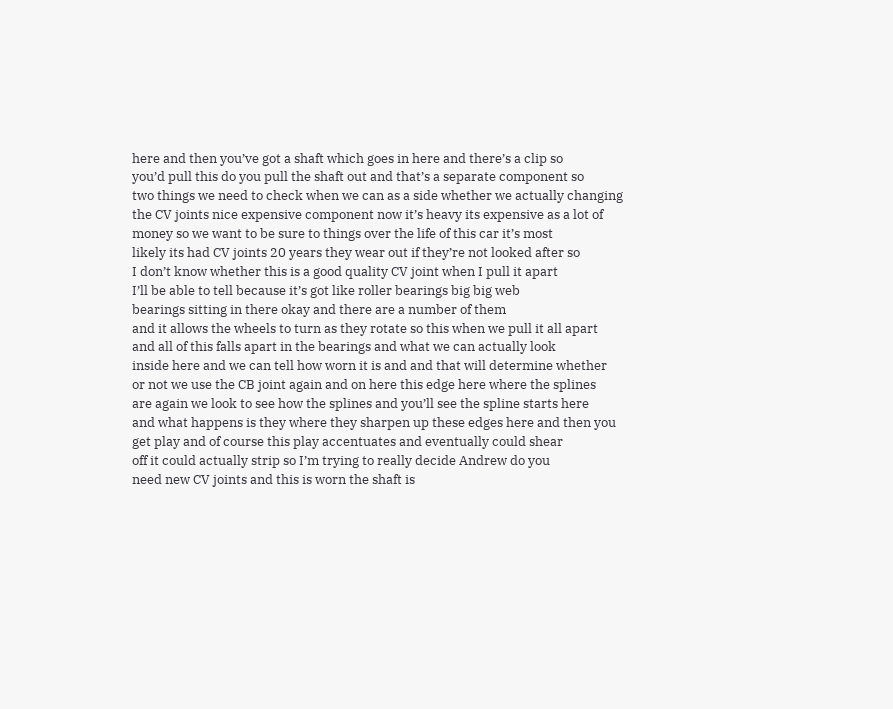here and then you’ve got a shaft which goes in here and there’s a clip so
you’d pull this do you pull the shaft out and that’s a separate component so
two things we need to check when we can as a side whether we actually changing
the CV joints nice expensive component now it’s heavy its expensive as a lot of
money so we want to be sure to things over the life of this car it’s most
likely its had CV joints 20 years they wear out if they’re not looked after so
I don’t know whether this is a good quality CV joint when I pull it apart
I’ll be able to tell because it’s got like roller bearings big big web
bearings sitting in there okay and there are a number of them
and it allows the wheels to turn as they rotate so this when we pull it all apart
and all of this falls apart in the bearings and what we can actually look
inside here and we can tell how worn it is and and that will determine whether
or not we use the CB joint again and on here this edge here where the splines
are again we look to see how the splines and you’ll see the spline starts here
and what happens is they where they sharpen up these edges here and then you
get play and of course this play accentuates and eventually could shear
off it could actually strip so I’m trying to really decide Andrew do you
need new CV joints and this is worn the shaft is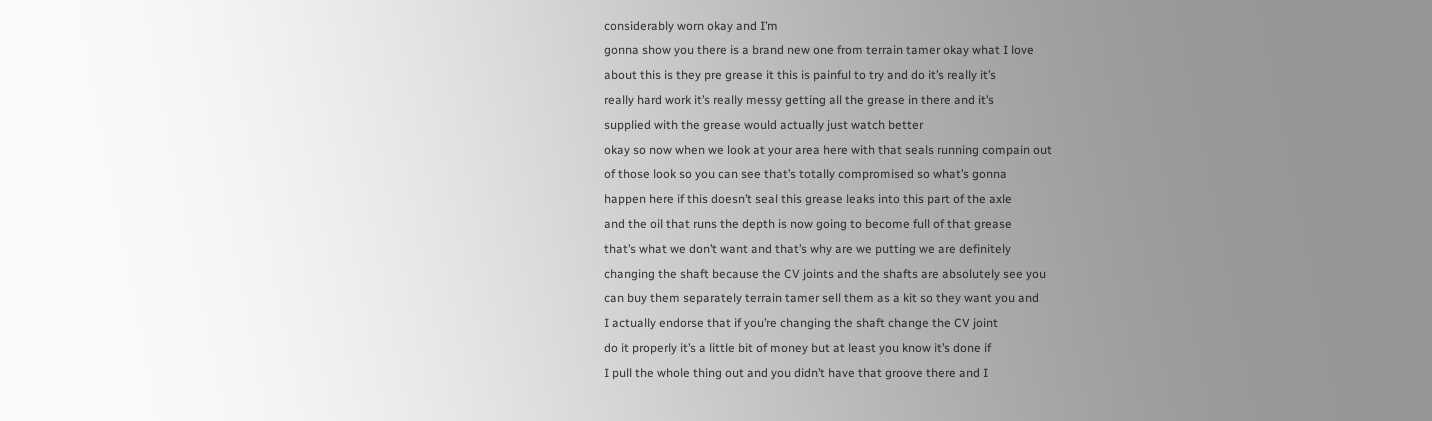considerably worn okay and I’m
gonna show you there is a brand new one from terrain tamer okay what I love
about this is they pre grease it this is painful to try and do it’s really it’s
really hard work it’s really messy getting all the grease in there and it’s
supplied with the grease would actually just watch better
okay so now when we look at your area here with that seals running compain out
of those look so you can see that’s totally compromised so what’s gonna
happen here if this doesn’t seal this grease leaks into this part of the axle
and the oil that runs the depth is now going to become full of that grease
that’s what we don’t want and that’s why are we putting we are definitely
changing the shaft because the CV joints and the shafts are absolutely see you
can buy them separately terrain tamer sell them as a kit so they want you and
I actually endorse that if you’re changing the shaft change the CV joint
do it properly it’s a little bit of money but at least you know it’s done if
I pull the whole thing out and you didn’t have that groove there and I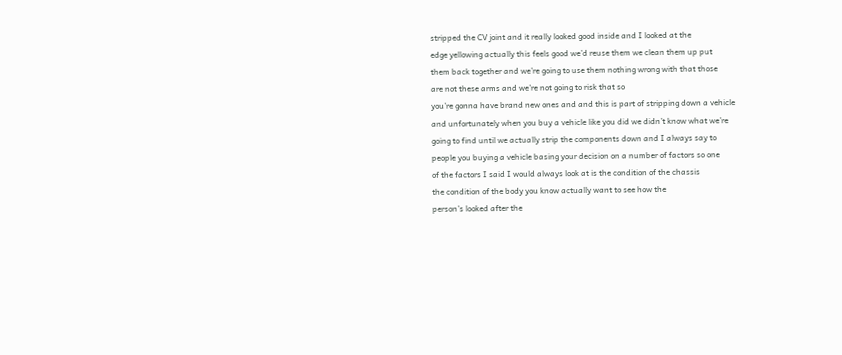stripped the CV joint and it really looked good inside and I looked at the
edge yellowing actually this feels good we’d reuse them we clean them up put
them back together and we’re going to use them nothing wrong with that those
are not these arms and we’re not going to risk that so
you’re gonna have brand new ones and and this is part of stripping down a vehicle
and unfortunately when you buy a vehicle like you did we didn’t know what we’re
going to find until we actually strip the components down and I always say to
people you buying a vehicle basing your decision on a number of factors so one
of the factors I said I would always look at is the condition of the chassis
the condition of the body you know actually want to see how the
person’s looked after the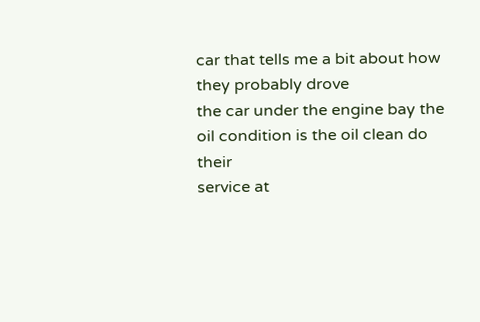car that tells me a bit about how they probably drove
the car under the engine bay the oil condition is the oil clean do their
service at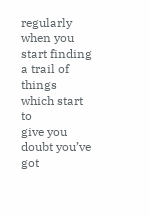regularly when you start finding a trail of things which start to
give you doubt you’ve got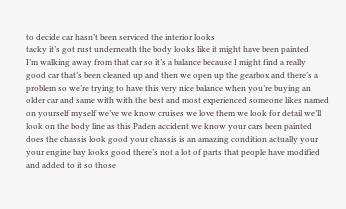to decide car hasn’t been serviced the interior looks
tacky it’s got rust underneath the body looks like it might have been painted
I’m walking away from that car so it’s a balance because I might find a really
good car that’s been cleaned up and then we open up the gearbox and there’s a
problem so we’re trying to have this very nice balance when you’re buying an
older car and same with with the best and most experienced someone likes named
on yourself myself we’ve we know cruises we love them we look for detail we’ll
look on the body line as this Paden accident we know your cars been painted
does the chassis look good your chassis is an amazing condition actually your
your engine bay looks good there’s not a lot of parts that people have modified
and added to it so those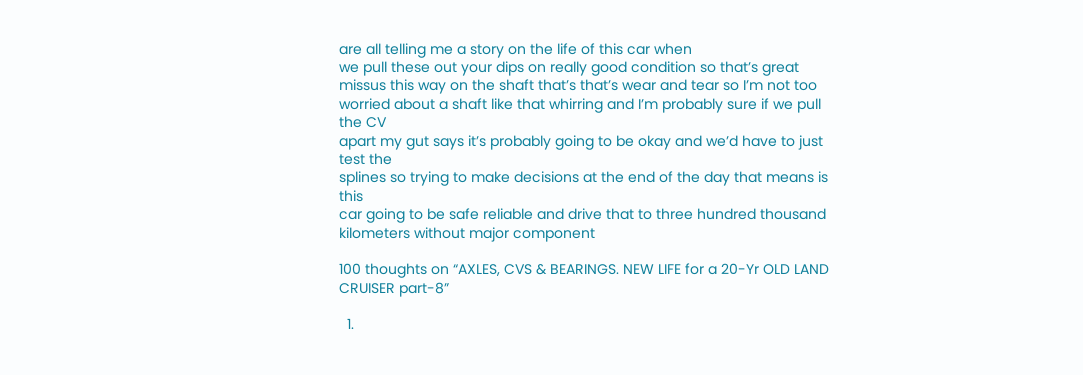are all telling me a story on the life of this car when
we pull these out your dips on really good condition so that’s great
missus this way on the shaft that’s that’s wear and tear so I’m not too
worried about a shaft like that whirring and I’m probably sure if we pull the CV
apart my gut says it’s probably going to be okay and we’d have to just test the
splines so trying to make decisions at the end of the day that means is this
car going to be safe reliable and drive that to three hundred thousand
kilometers without major component

100 thoughts on “AXLES, CVS & BEARINGS. NEW LIFE for a 20-Yr OLD LAND CRUISER part-8”

  1.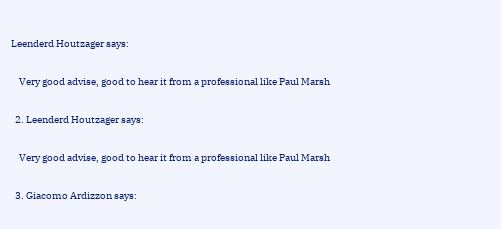Leenderd Houtzager says:

    Very good advise, good to hear it from a professional like Paul Marsh

  2. Leenderd Houtzager says:

    Very good advise, good to hear it from a professional like Paul Marsh

  3. Giacomo Ardizzon says: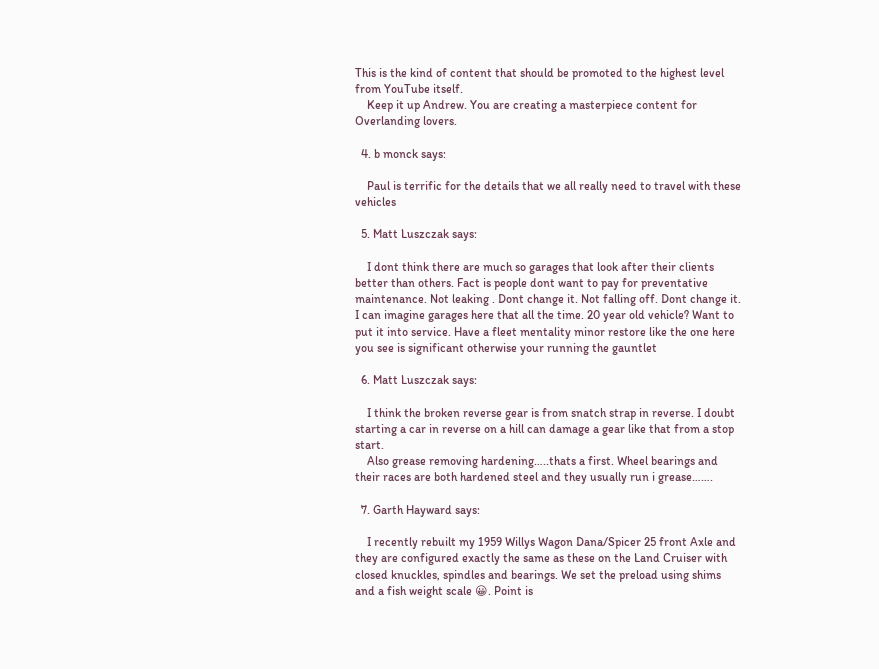This is the kind of content that should be promoted to the highest level from YouTube itself.
    Keep it up Andrew. You are creating a masterpiece content for Overlanding lovers.

  4. b monck says:

    Paul is terrific for the details that we all really need to travel with these vehicles

  5. Matt Luszczak says:

    I dont think there are much so garages that look after their clients better than others. Fact is people dont want to pay for preventative maintenance. Not leaking . Dont change it. Not falling off. Dont change it. I can imagine garages here that all the time. 20 year old vehicle? Want to put it into service. Have a fleet mentality minor restore like the one here you see is significant otherwise your running the gauntlet

  6. Matt Luszczak says:

    I think the broken reverse gear is from snatch strap in reverse. I doubt starting a car in reverse on a hill can damage a gear like that from a stop start.
    Also grease removing hardening…..thats a first. Wheel bearings and their races are both hardened steel and they usually run i grease…….

  7. Garth Hayward says:

    I recently rebuilt my 1959 Willys Wagon Dana/Spicer 25 front Axle and they are configured exactly the same as these on the Land Cruiser with closed knuckles, spindles and bearings. We set the preload using shims and a fish weight scale 😀. Point is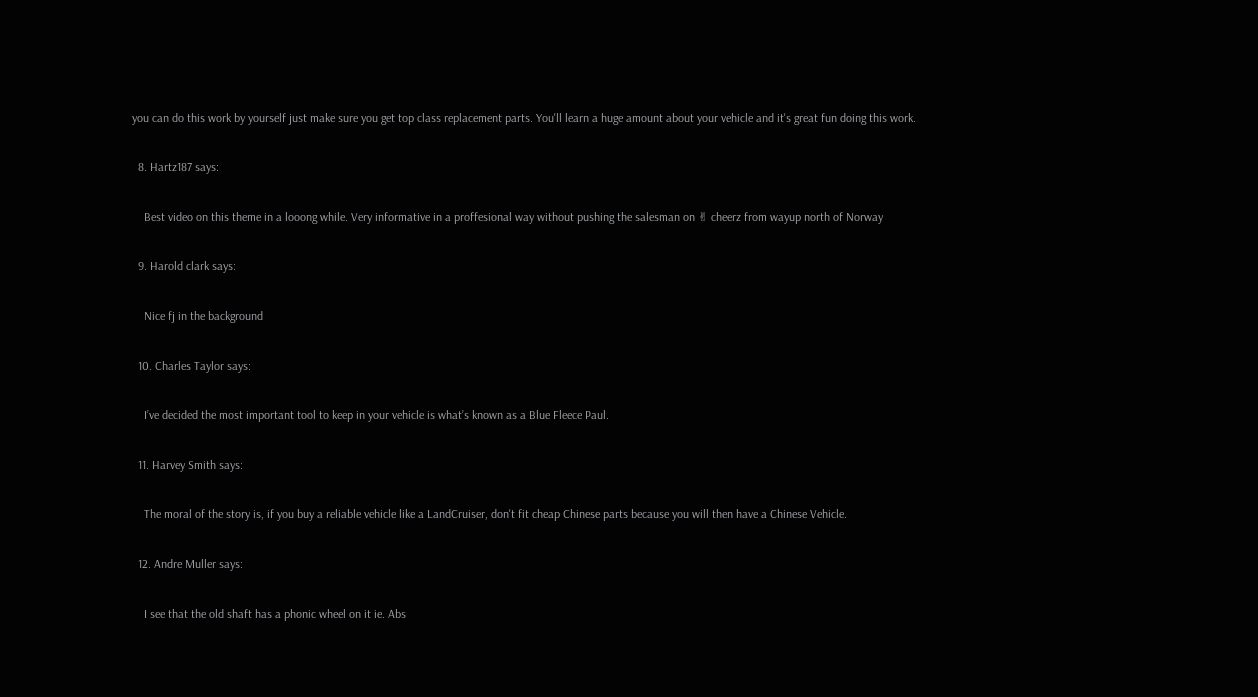you can do this work by yourself just make sure you get top class replacement parts. You'll learn a huge amount about your vehicle and it's great fun doing this work.

  8. Hartz187 says:

    Best video on this theme in a looong while. Very informative in a proffesional way without pushing the salesman on ✌ cheerz from wayup north of Norway

  9. Harold clark says:

    Nice fj in the background

  10. Charles Taylor says:

    I’ve decided the most important tool to keep in your vehicle is what’s known as a Blue Fleece Paul.

  11. Harvey Smith says:

    The moral of the story is, if you buy a reliable vehicle like a LandCruiser, don't fit cheap Chinese parts because you will then have a Chinese Vehicle.

  12. Andre Muller says:

    I see that the old shaft has a phonic wheel on it ie. Abs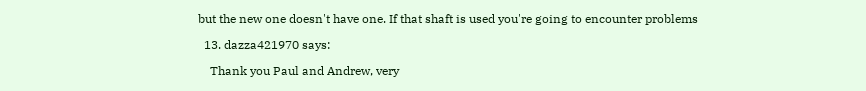but the new one doesn't have one. If that shaft is used you're going to encounter problems

  13. dazza421970 says:

    Thank you Paul and Andrew, very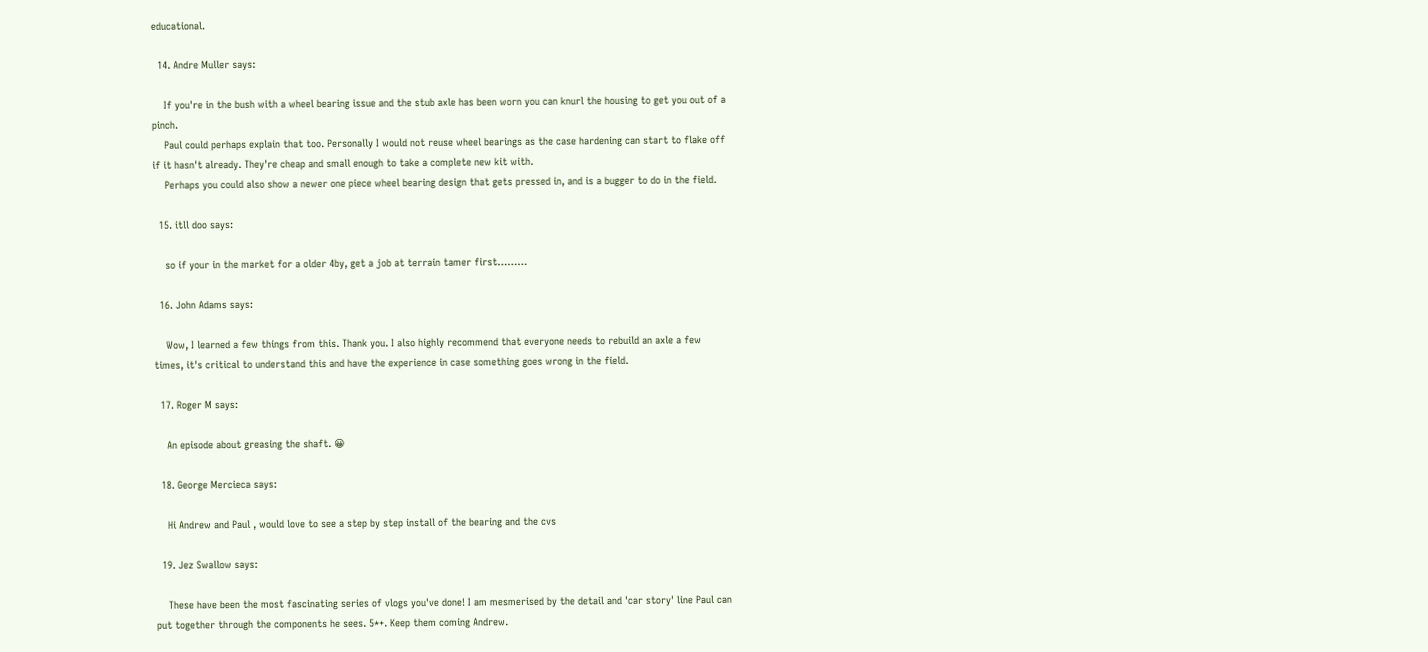educational.

  14. Andre Muller says:

    If you're in the bush with a wheel bearing issue and the stub axle has been worn you can knurl the housing to get you out of a pinch.
    Paul could perhaps explain that too. Personally I would not reuse wheel bearings as the case hardening can start to flake off if it hasn't already. They're cheap and small enough to take a complete new kit with.
    Perhaps you could also show a newer one piece wheel bearing design that gets pressed in, and is a bugger to do in the field.

  15. itll doo says:

    so if your in the market for a older 4by, get a job at terrain tamer first………

  16. John Adams says:

    Wow, I learned a few things from this. Thank you. I also highly recommend that everyone needs to rebuild an axle a few times, it's critical to understand this and have the experience in case something goes wrong in the field.

  17. Roger M says:

    An episode about greasing the shaft. 😀

  18. George Mercieca says:

    Hi Andrew and Paul , would love to see a step by step install of the bearing and the cvs

  19. Jez Swallow says:

    These have been the most fascinating series of vlogs you've done! I am mesmerised by the detail and 'car story' line Paul can put together through the components he sees. 5*+. Keep them coming Andrew.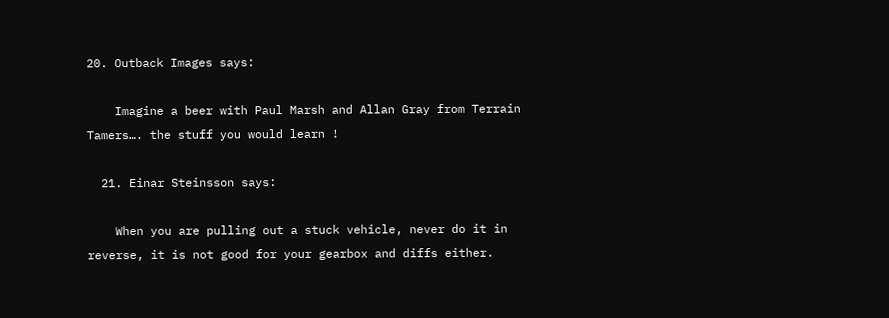20. Outback Images says:

    Imagine a beer with Paul Marsh and Allan Gray from Terrain Tamers…. the stuff you would learn !

  21. Einar Steinsson says:

    When you are pulling out a stuck vehicle, never do it in reverse, it is not good for your gearbox and diffs either.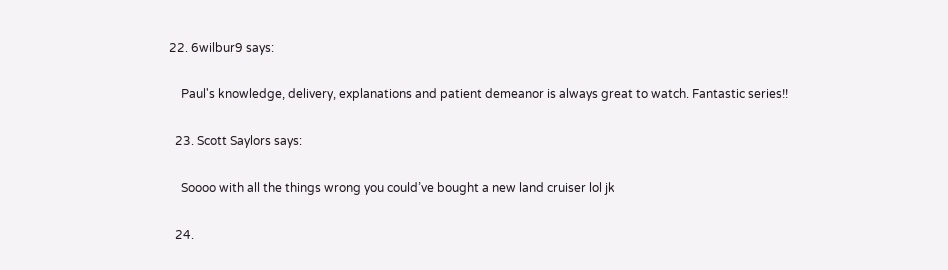22. 6wilbur9 says:

    Paul's knowledge, delivery, explanations and patient demeanor is always great to watch. Fantastic series!!

  23. Scott Saylors says:

    Soooo with all the things wrong you could’ve bought a new land cruiser lol jk

  24.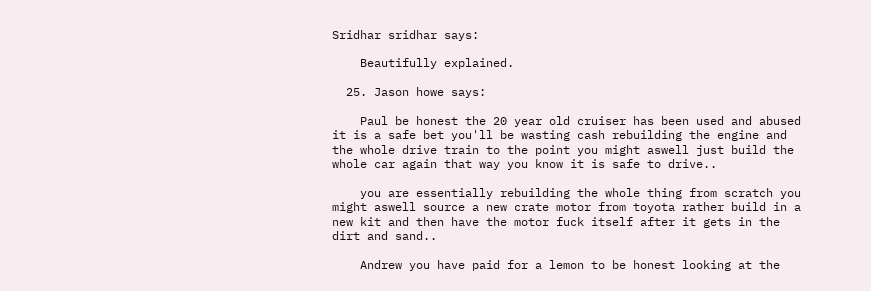Sridhar sridhar says:

    Beautifully explained.

  25. Jason howe says:

    Paul be honest the 20 year old cruiser has been used and abused it is a safe bet you'll be wasting cash rebuilding the engine and the whole drive train to the point you might aswell just build the whole car again that way you know it is safe to drive..

    you are essentially rebuilding the whole thing from scratch you might aswell source a new crate motor from toyota rather build in a new kit and then have the motor fuck itself after it gets in the dirt and sand..

    Andrew you have paid for a lemon to be honest looking at the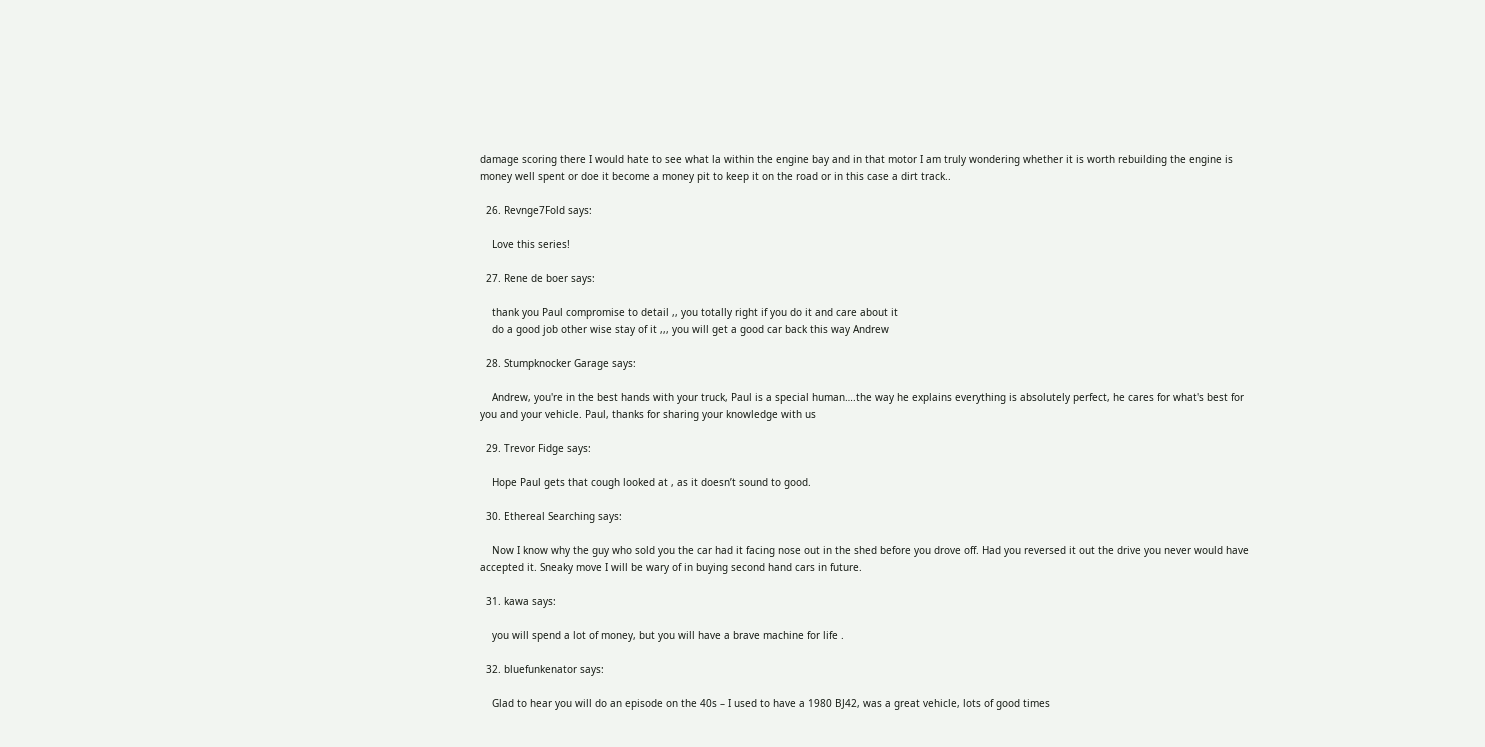damage scoring there I would hate to see what la within the engine bay and in that motor I am truly wondering whether it is worth rebuilding the engine is money well spent or doe it become a money pit to keep it on the road or in this case a dirt track..

  26. Revnge7Fold says:

    Love this series!

  27. Rene de boer says:

    thank you Paul compromise to detail ,, you totally right if you do it and care about it
    do a good job other wise stay of it ,,, you will get a good car back this way Andrew

  28. Stumpknocker Garage says:

    Andrew, you're in the best hands with your truck, Paul is a special human….the way he explains everything is absolutely perfect, he cares for what's best for you and your vehicle. Paul, thanks for sharing your knowledge with us

  29. Trevor Fidge says:

    Hope Paul gets that cough looked at , as it doesn’t sound to good.

  30. Ethereal Searching says:

    Now I know why the guy who sold you the car had it facing nose out in the shed before you drove off. Had you reversed it out the drive you never would have accepted it. Sneaky move I will be wary of in buying second hand cars in future.

  31. kawa says:

    you will spend a lot of money, but you will have a brave machine for life .

  32. bluefunkenator says:

    Glad to hear you will do an episode on the 40s – I used to have a 1980 BJ42, was a great vehicle, lots of good times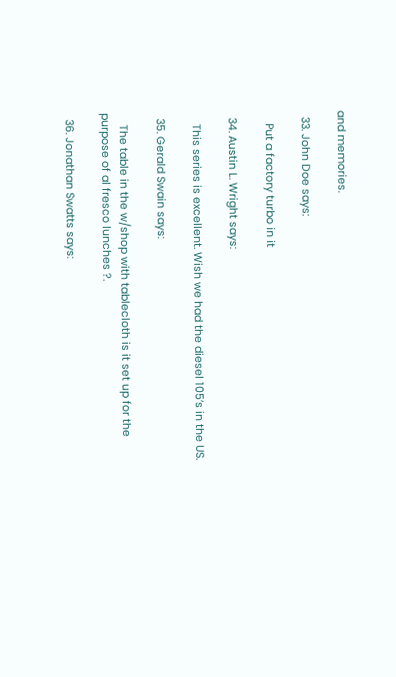and memories.

  33. John Doe says:

    Put a factory turbo in it

  34. Austin L. Wright says:

    This series is excellent. Wish we had the diesel 105’s in the US.

  35. Gerald Swain says:

    The table in the w/shop with tablecloth is it set up for the purpose of al fresco lunches ?.

  36. Jonathan Swatts says: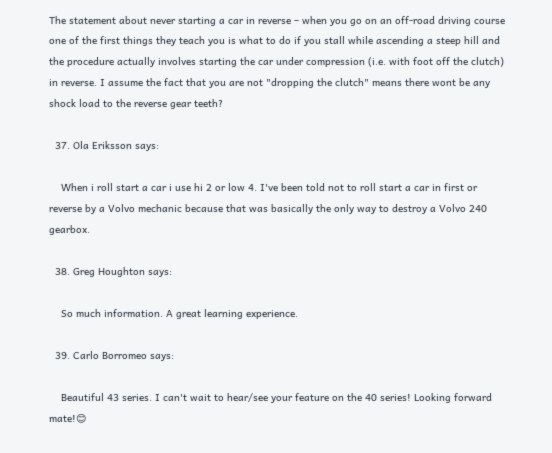The statement about never starting a car in reverse – when you go on an off-road driving course one of the first things they teach you is what to do if you stall while ascending a steep hill and the procedure actually involves starting the car under compression (i.e. with foot off the clutch) in reverse. I assume the fact that you are not "dropping the clutch" means there wont be any shock load to the reverse gear teeth?

  37. Ola Eriksson says:

    When i roll start a car i use hi 2 or low 4. I've been told not to roll start a car in first or reverse by a Volvo mechanic because that was basically the only way to destroy a Volvo 240 gearbox.

  38. Greg Houghton says:

    So much information. A great learning experience.

  39. Carlo Borromeo says:

    Beautiful 43 series. I can't wait to hear/see your feature on the 40 series! Looking forward mate!😊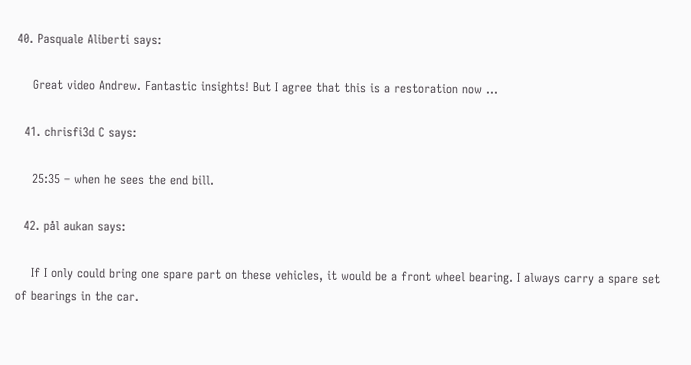40. Pasquale Aliberti says:

    Great video Andrew. Fantastic insights! But I agree that this is a restoration now …

  41. chrisfi3d C says:

    25:35 – when he sees the end bill.

  42. pål aukan says:

    If I only could bring one spare part on these vehicles, it would be a front wheel bearing. I always carry a spare set of bearings in the car.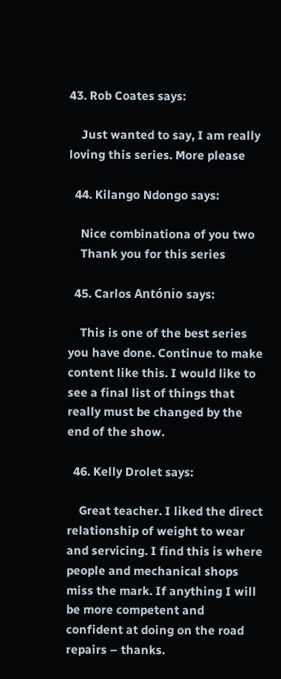43. Rob Coates says:

    Just wanted to say, I am really loving this series. More please

  44. Kilango Ndongo says:

    Nice combinationa of you two
    Thank you for this series

  45. Carlos António says:

    This is one of the best series you have done. Continue to make content like this. I would like to see a final list of things that really must be changed by the end of the show.

  46. Kelly Drolet says:

    Great teacher. I liked the direct relationship of weight to wear and servicing. I find this is where people and mechanical shops miss the mark. If anything I will be more competent and confident at doing on the road repairs – thanks.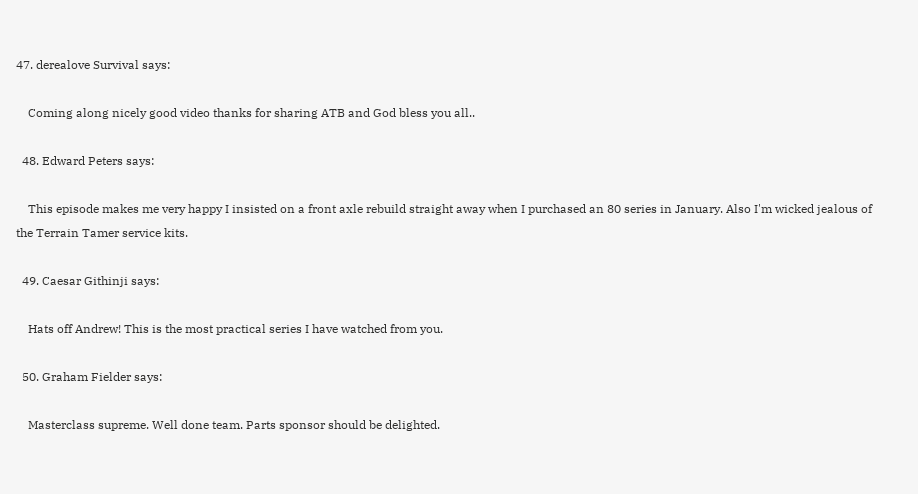47. derealove Survival says:

    Coming along nicely good video thanks for sharing ATB and God bless you all..

  48. Edward Peters says:

    This episode makes me very happy I insisted on a front axle rebuild straight away when I purchased an 80 series in January. Also I'm wicked jealous of the Terrain Tamer service kits.

  49. Caesar Githinji says:

    Hats off Andrew! This is the most practical series I have watched from you.

  50. Graham Fielder says:

    Masterclass supreme. Well done team. Parts sponsor should be delighted.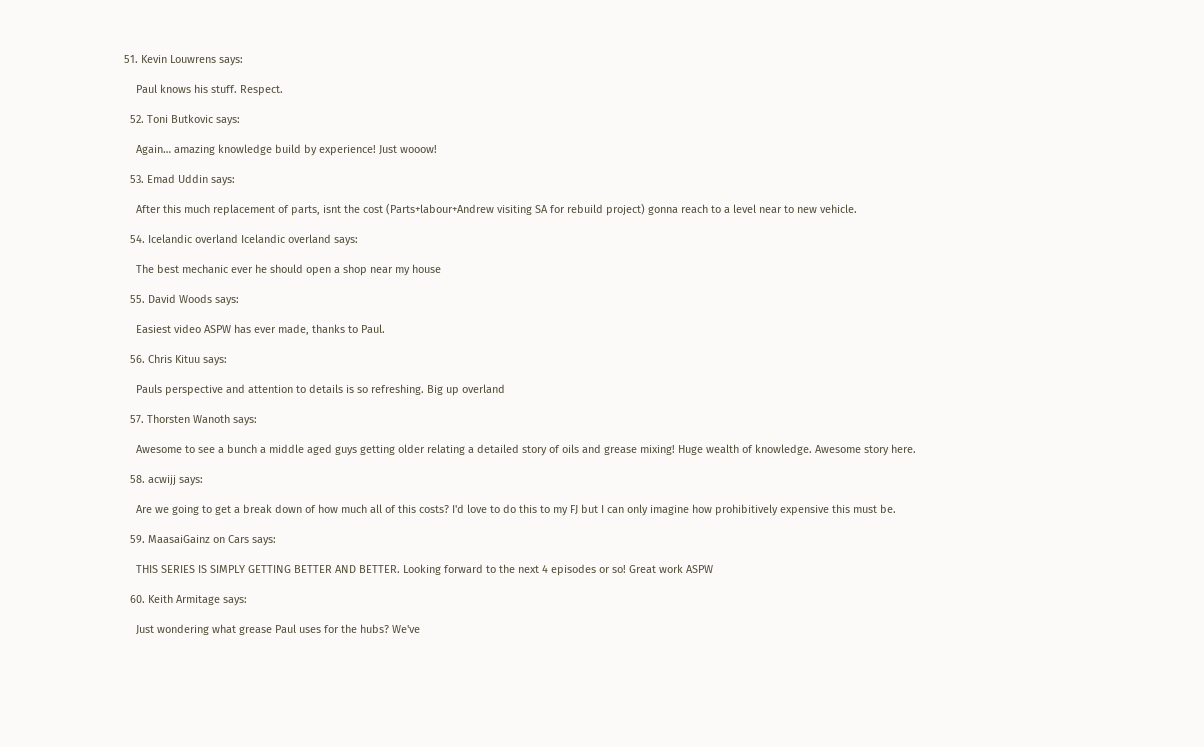51. Kevin Louwrens says:

    Paul knows his stuff. Respect.

  52. Toni Butkovic says:

    Again… amazing knowledge build by experience! Just wooow!

  53. Emad Uddin says:

    After this much replacement of parts, isnt the cost (Parts+labour+Andrew visiting SA for rebuild project) gonna reach to a level near to new vehicle.

  54. Icelandic overland Icelandic overland says:

    The best mechanic ever he should open a shop near my house

  55. David Woods says:

    Easiest video ASPW has ever made, thanks to Paul.

  56. Chris Kituu says:

    Pauls perspective and attention to details is so refreshing. Big up overland

  57. Thorsten Wanoth says:

    Awesome to see a bunch a middle aged guys getting older relating a detailed story of oils and grease mixing! Huge wealth of knowledge. Awesome story here.

  58. acwijj says:

    Are we going to get a break down of how much all of this costs? I'd love to do this to my FJ but I can only imagine how prohibitively expensive this must be.

  59. MaasaiGainz on Cars says:

    THIS SERIES IS SIMPLY GETTING BETTER AND BETTER. Looking forward to the next 4 episodes or so! Great work ASPW

  60. Keith Armitage says:

    Just wondering what grease Paul uses for the hubs? We've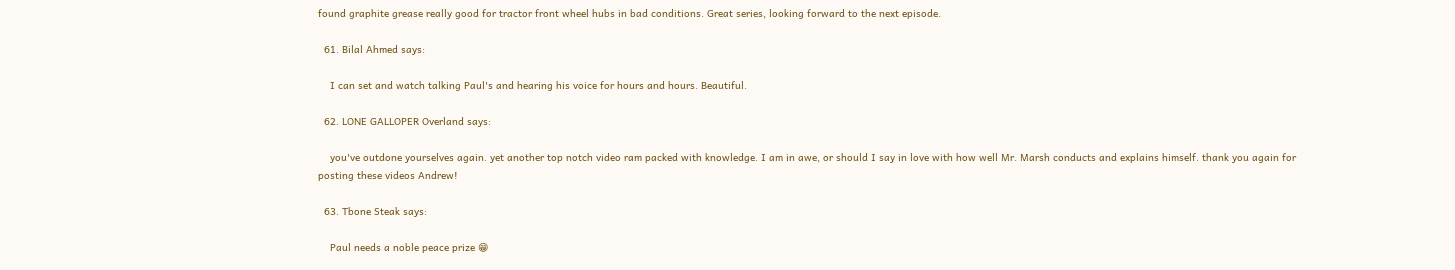found graphite grease really good for tractor front wheel hubs in bad conditions. Great series, looking forward to the next episode.

  61. Bilal Ahmed says:

    I can set and watch talking Paul's and hearing his voice for hours and hours. Beautiful.

  62. LONE GALLOPER Overland says:

    you've outdone yourselves again. yet another top notch video ram packed with knowledge. I am in awe, or should I say in love with how well Mr. Marsh conducts and explains himself. thank you again for posting these videos Andrew!

  63. Tbone Steak says:

    Paul needs a noble peace prize 😁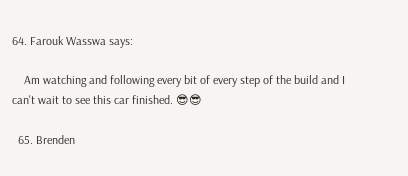64. Farouk Wasswa says:

    Am watching and following every bit of every step of the build and I can't wait to see this car finished. 😎😎

  65. Brenden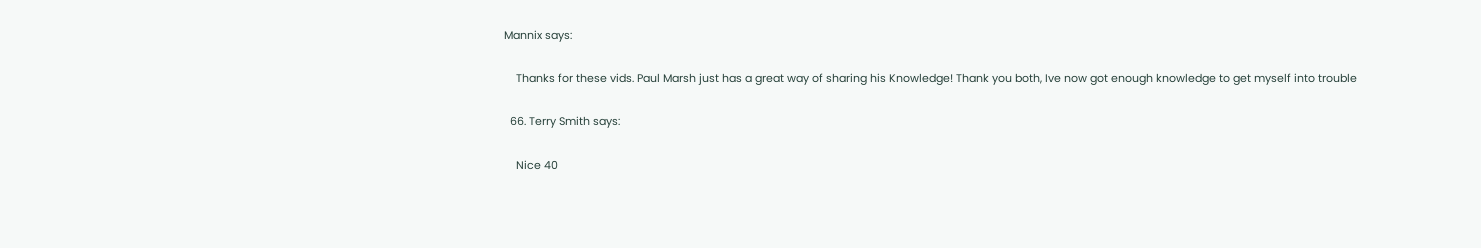Mannix says:

    Thanks for these vids. Paul Marsh just has a great way of sharing his Knowledge! Thank you both, Ive now got enough knowledge to get myself into trouble

  66. Terry Smith says:

    Nice 40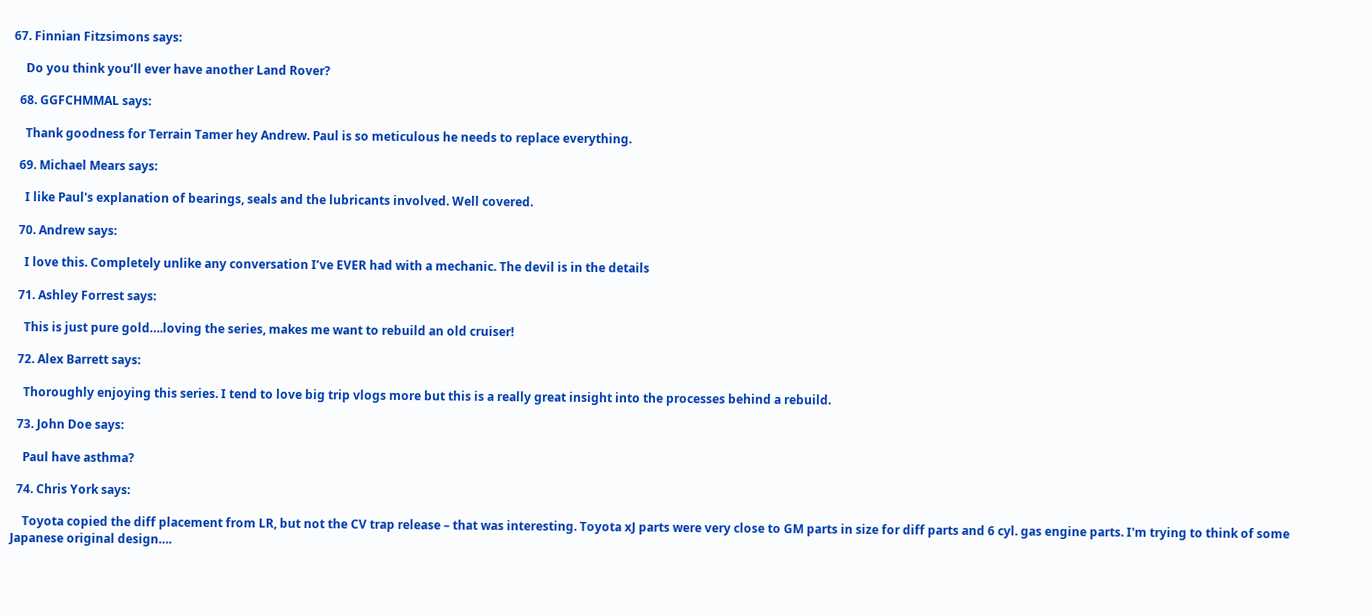67. Finnian Fitzsimons says:

    Do you think you’ll ever have another Land Rover?

  68. GGFCHMMAL says:

    Thank goodness for Terrain Tamer hey Andrew. Paul is so meticulous he needs to replace everything.

  69. Michael Mears says:

    I like Paul's explanation of bearings, seals and the lubricants involved. Well covered.

  70. Andrew says:

    I love this. Completely unlike any conversation I’ve EVER had with a mechanic. The devil is in the details

  71. Ashley Forrest says:

    This is just pure gold….loving the series, makes me want to rebuild an old cruiser!

  72. Alex Barrett says:

    Thoroughly enjoying this series. I tend to love big trip vlogs more but this is a really great insight into the processes behind a rebuild.

  73. John Doe says:

    Paul have asthma?

  74. Chris York says:

    Toyota copied the diff placement from LR, but not the CV trap release – that was interesting. Toyota xJ parts were very close to GM parts in size for diff parts and 6 cyl. gas engine parts. I'm trying to think of some Japanese original design….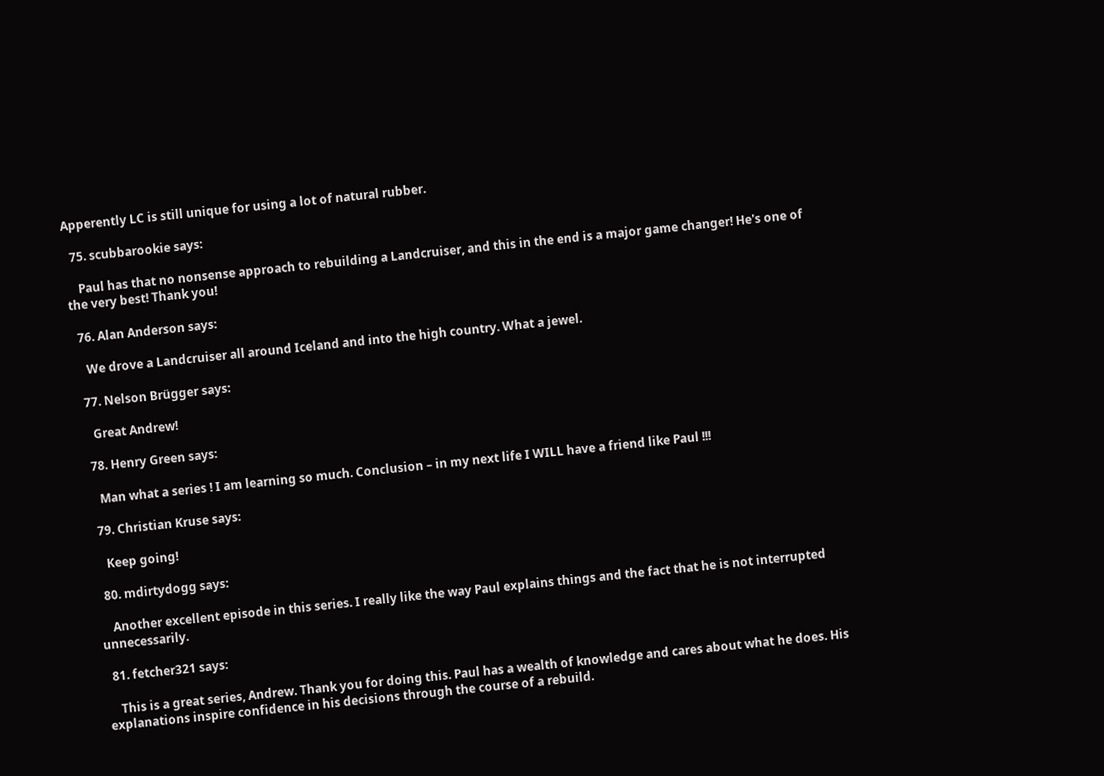Apperently LC is still unique for using a lot of natural rubber.

  75. scubbarookie says:

    Paul has that no nonsense approach to rebuilding a Landcruiser, and this in the end is a major game changer! He's one of the very best! Thank you!

  76. Alan Anderson says:

    We drove a Landcruiser all around Iceland and into the high country. What a jewel.

  77. Nelson Brügger says:

    Great Andrew!

  78. Henry Green says:

    Man what a series ! I am learning so much. Conclusion – in my next life I WILL have a friend like Paul !!!

  79. Christian Kruse says:

    Keep going!

  80. mdirtydogg says:

    Another excellent episode in this series. I really like the way Paul explains things and the fact that he is not interrupted unnecessarily.

  81. fetcher321 says:

    This is a great series, Andrew. Thank you for doing this. Paul has a wealth of knowledge and cares about what he does. His explanations inspire confidence in his decisions through the course of a rebuild.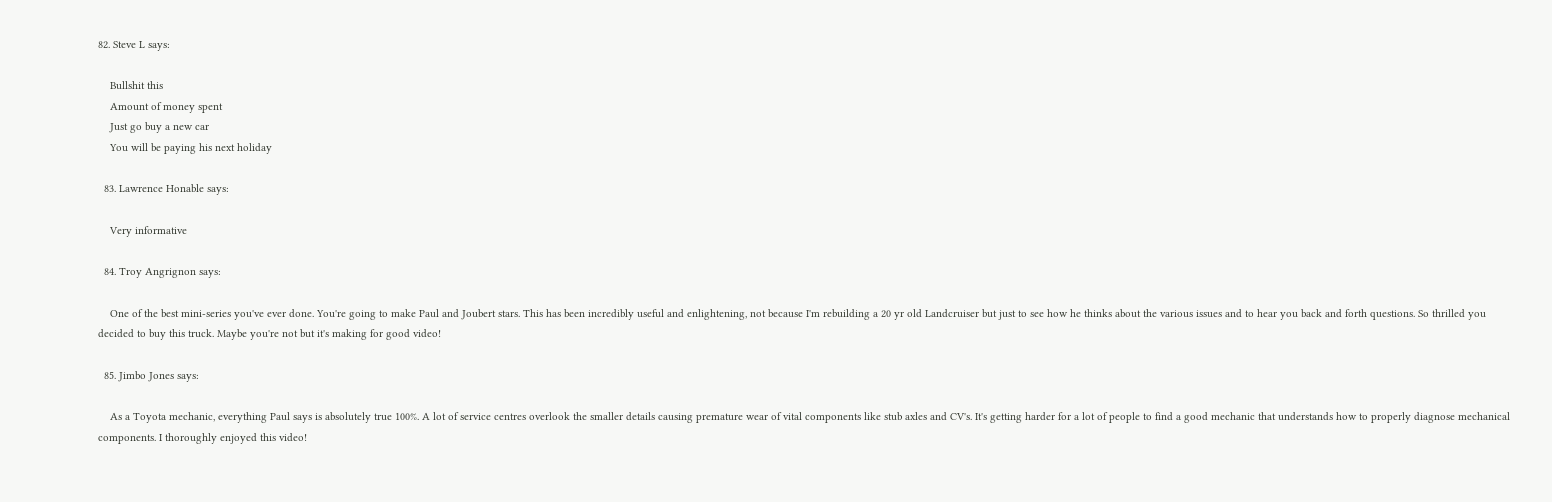82. Steve L says:

    Bullshit this
    Amount of money spent
    Just go buy a new car
    You will be paying his next holiday

  83. Lawrence Honable says:

    Very informative

  84. Troy Angrignon says:

    One of the best mini-series you've ever done. You're going to make Paul and Joubert stars. This has been incredibly useful and enlightening, not because I'm rebuilding a 20 yr old Landcruiser but just to see how he thinks about the various issues and to hear you back and forth questions. So thrilled you decided to buy this truck. Maybe you're not but it's making for good video!

  85. Jimbo Jones says:

    As a Toyota mechanic, everything Paul says is absolutely true 100%. A lot of service centres overlook the smaller details causing premature wear of vital components like stub axles and CV's. It's getting harder for a lot of people to find a good mechanic that understands how to properly diagnose mechanical components. I thoroughly enjoyed this video!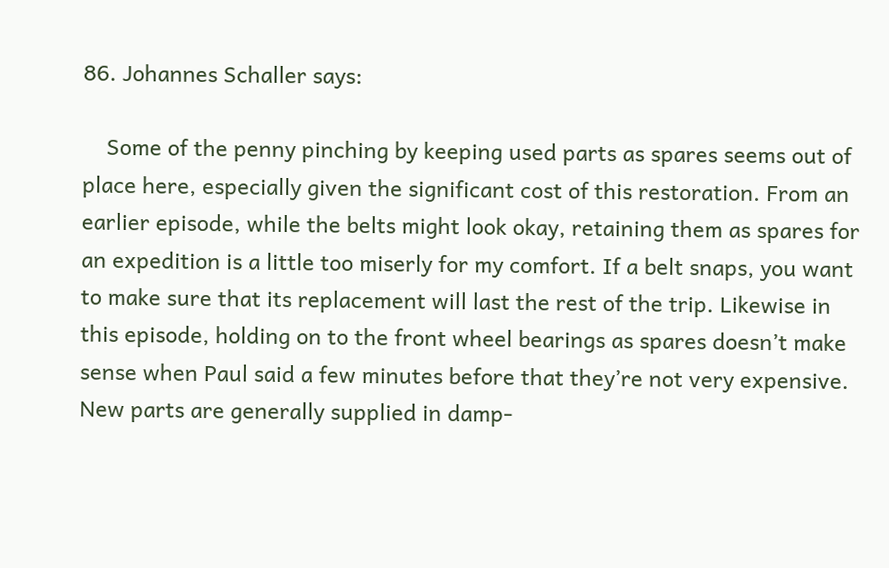86. Johannes Schaller says:

    Some of the penny pinching by keeping used parts as spares seems out of place here, especially given the significant cost of this restoration. From an earlier episode, while the belts might look okay, retaining them as spares for an expedition is a little too miserly for my comfort. If a belt snaps, you want to make sure that its replacement will last the rest of the trip. Likewise in this episode, holding on to the front wheel bearings as spares doesn’t make sense when Paul said a few minutes before that they’re not very expensive. New parts are generally supplied in damp-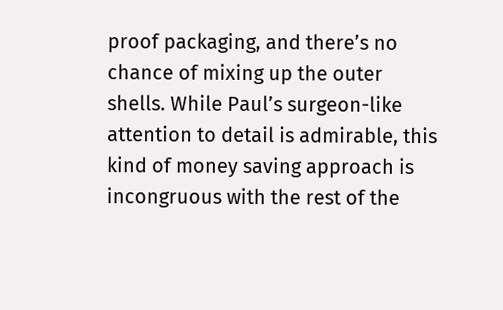proof packaging, and there’s no chance of mixing up the outer shells. While Paul’s surgeon-like attention to detail is admirable, this kind of money saving approach is incongruous with the rest of the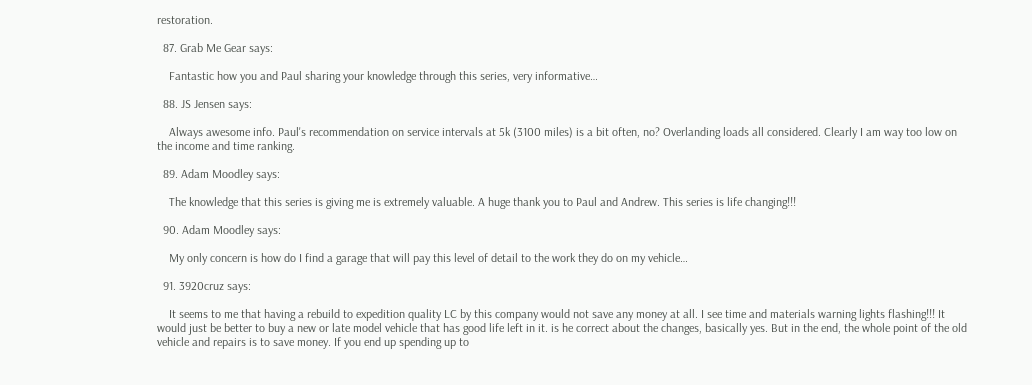restoration.

  87. Grab Me Gear says:

    Fantastic how you and Paul sharing your knowledge through this series, very informative…

  88. JS Jensen says:

    Always awesome info. Paul's recommendation on service intervals at 5k (3100 miles) is a bit often, no? Overlanding loads all considered. Clearly I am way too low on the income and time ranking.

  89. Adam Moodley says:

    The knowledge that this series is giving me is extremely valuable. A huge thank you to Paul and Andrew. This series is life changing!!!

  90. Adam Moodley says:

    My only concern is how do I find a garage that will pay this level of detail to the work they do on my vehicle…

  91. 3920cruz says:

    It seems to me that having a rebuild to expedition quality LC by this company would not save any money at all. I see time and materials warning lights flashing!!! It would just be better to buy a new or late model vehicle that has good life left in it. is he correct about the changes, basically yes. But in the end, the whole point of the old vehicle and repairs is to save money. If you end up spending up to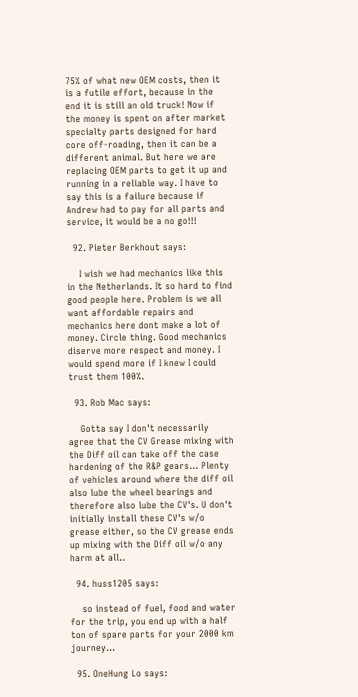75% of what new OEM costs, then it is a futile effort, because in the end it is still an old truck! Now if the money is spent on after market specialty parts designed for hard core off-roading, then it can be a different animal. But here we are replacing OEM parts to get it up and running in a reliable way. I have to say this is a failure because if Andrew had to pay for all parts and service, it would be a no go!!!

  92. Pieter Berkhout says:

    I wish we had mechanics like this in the Netherlands. It so hard to find good people here. Problem is we all want affordable repairs and mechanics here dont make a lot of money. Circle thing. Good mechanics diserve more respect and money. I would spend more if I knew I could trust them 100%.

  93. Rob Mac says:

    Gotta say I don't necessarily agree that the CV Grease mixing with the Diff oil can take off the case hardening of the R&P gears… Plenty of vehicles around where the diff oil also lube the wheel bearings and therefore also lube the CV's. U don't initially install these CV's w/o grease either, so the CV grease ends up mixing with the Diff oil w/o any harm at all..

  94. huss1205 says:

    so instead of fuel, food and water for the trip, you end up with a half ton of spare parts for your 2000 km journey…

  95. OneHung Lo says: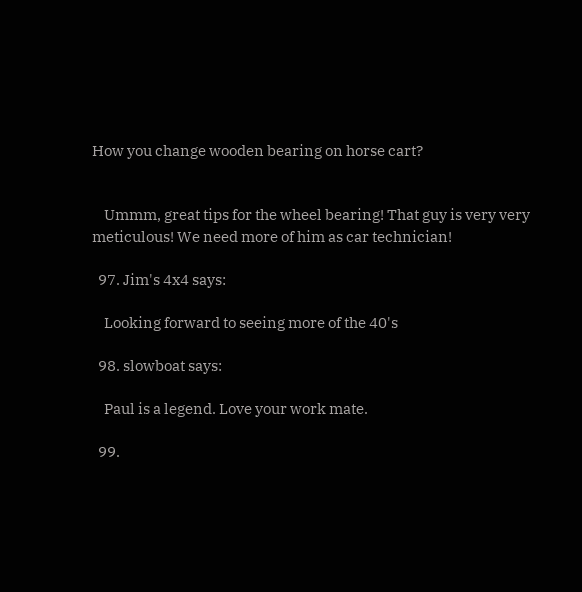How you change wooden bearing on horse cart?


    Ummm, great tips for the wheel bearing! That guy is very very meticulous! We need more of him as car technician!

  97. Jim's 4x4 says:

    Looking forward to seeing more of the 40's

  98. slowboat says:

    Paul is a legend. Love your work mate.

  99.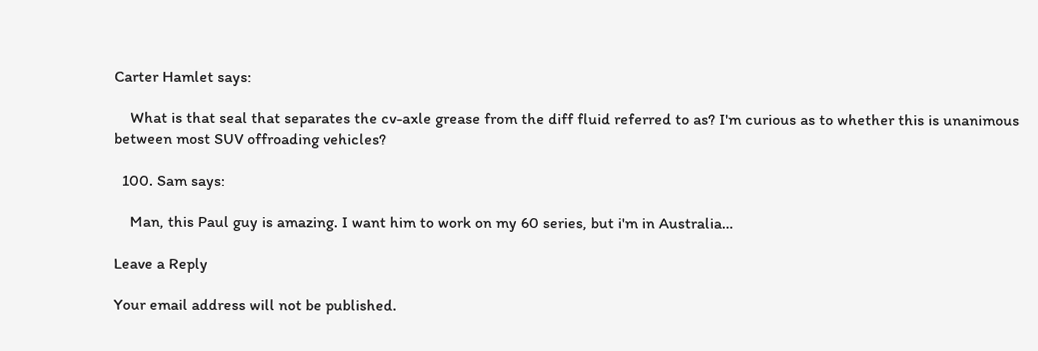Carter Hamlet says:

    What is that seal that separates the cv-axle grease from the diff fluid referred to as? I'm curious as to whether this is unanimous between most SUV offroading vehicles?

  100. Sam says:

    Man, this Paul guy is amazing. I want him to work on my 60 series, but i'm in Australia…

Leave a Reply

Your email address will not be published.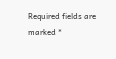Required fields are marked *